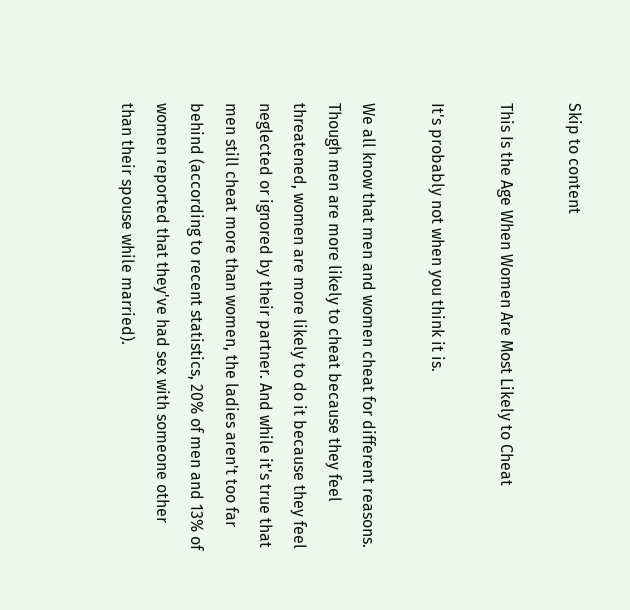Skip to content

This Is the Age When Women Are Most Likely to Cheat

It's probably not when you think it is.

We all know that men and women cheat for different reasons. Though men are more likely to cheat because they feel threatened, women are more likely to do it because they feel neglected or ignored by their partner. And while it's true that men still cheat more than women, the ladies aren't too far behind (according to recent statistics, 20% of men and 13% of women reported that they've had sex with someone other than their spouse while married).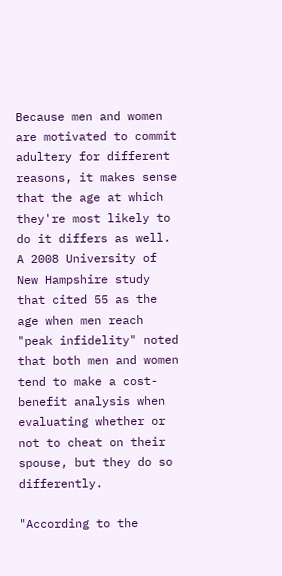Because men and women are motivated to commit adultery for different reasons, it makes sense that the age at which they're most likely to do it differs as well. A 2008 University of New Hampshire study that cited 55 as the age when men reach "peak infidelity" noted that both men and women tend to make a cost-benefit analysis when evaluating whether or not to cheat on their spouse, but they do so differently.

"According to the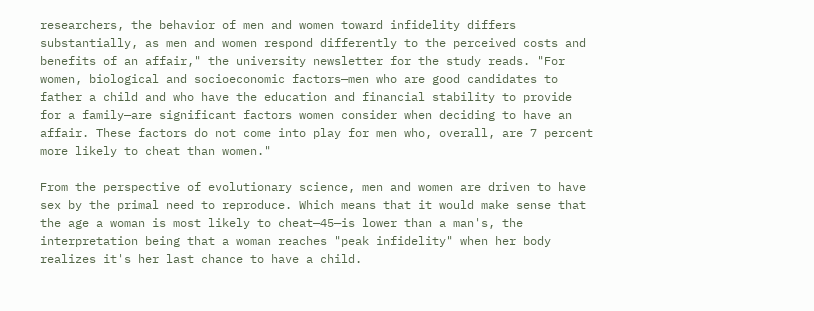researchers, the behavior of men and women toward infidelity differs substantially, as men and women respond differently to the perceived costs and benefits of an affair," the university newsletter for the study reads. "For women, biological and socioeconomic factors—men who are good candidates to father a child and who have the education and financial stability to provide for a family—are significant factors women consider when deciding to have an affair. These factors do not come into play for men who, overall, are 7 percent more likely to cheat than women."

From the perspective of evolutionary science, men and women are driven to have sex by the primal need to reproduce. Which means that it would make sense that the age a woman is most likely to cheat—45—is lower than a man's, the interpretation being that a woman reaches "peak infidelity" when her body realizes it's her last chance to have a child.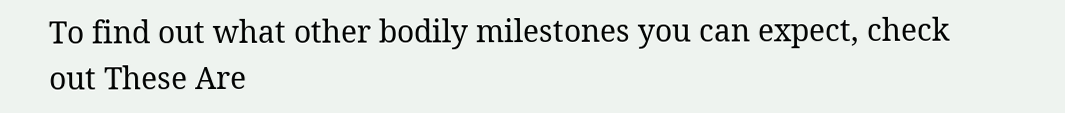To find out what other bodily milestones you can expect, check out These Are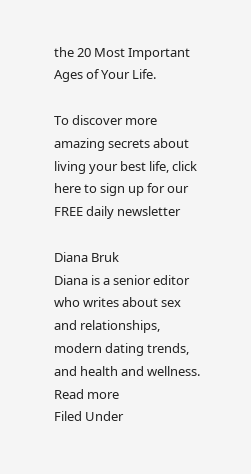the 20 Most Important Ages of Your Life.

To discover more amazing secrets about living your best life, click here to sign up for our FREE daily newsletter

Diana Bruk
Diana is a senior editor who writes about sex and relationships, modern dating trends, and health and wellness. Read more
Filed Under